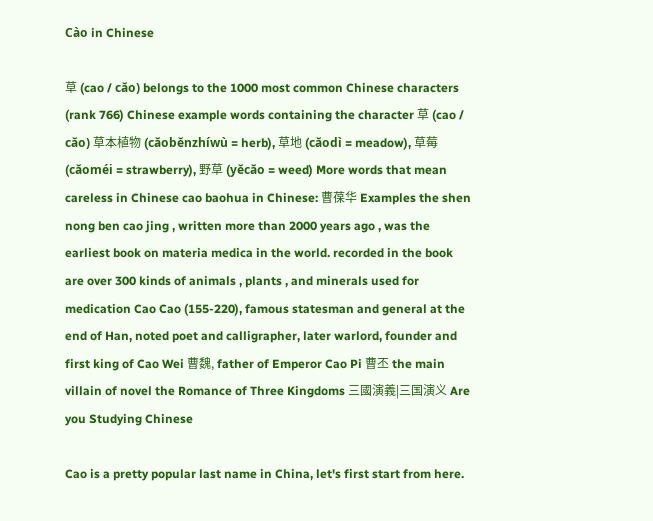Cào in Chinese

草 (cao / căo) belongs to the 1000 most common Chinese characters (rank 766) Chinese example words containing the character 草 (cao / căo) 草本植物 (căobĕnzhíwù = herb), 草地 (căodì = meadow), 草莓 (căoméi = strawberry), 野草 (yĕcăo = weed) More words that mean careless in Chinese cao baohua in Chinese: 曹葆华 Examples the shen nong ben cao jing , written more than 2000 years ago , was the earliest book on materia medica in the world. recorded in the book are over 300 kinds of animals , plants , and minerals used for medication Cao Cao (155-220), famous statesman and general at the end of Han, noted poet and calligrapher, later warlord, founder and first king of Cao Wei 曹魏, father of Emperor Cao Pi 曹丕 the main villain of novel the Romance of Three Kingdoms 三國演義|三国演义 Are you Studying Chinese

Cao is a pretty popular last name in China, let's first start from here.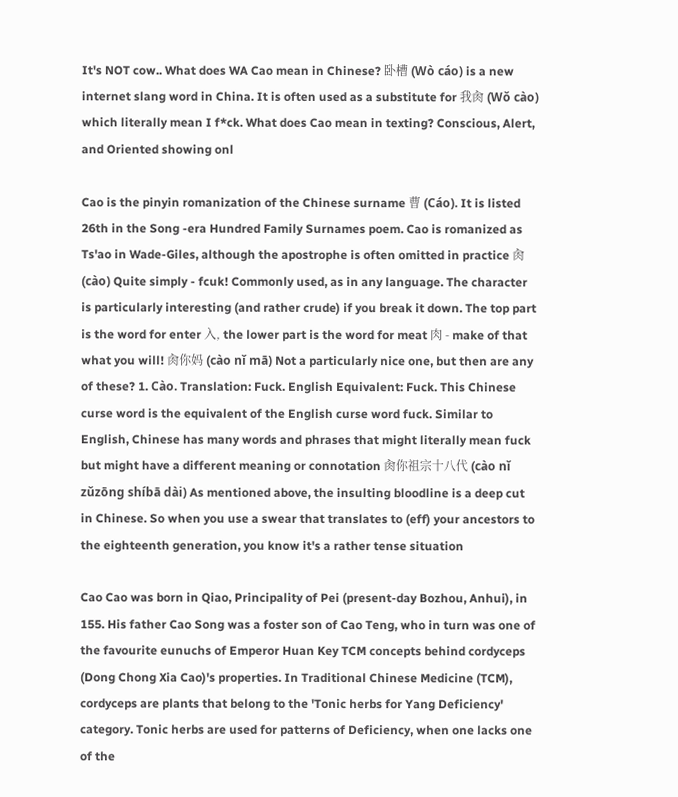It's NOT cow.. What does WA Cao mean in Chinese? 卧槽 (Wò cáo) is a new internet slang word in China. It is often used as a substitute for 我肏 (Wǒ cào) which literally mean I f*ck. What does Cao mean in texting? Conscious, Alert, and Oriented showing onl

Cao is the pinyin romanization of the Chinese surname 曹 (Cáo). It is listed 26th in the Song -era Hundred Family Surnames poem. Cao is romanized as Ts'ao in Wade-Giles, although the apostrophe is often omitted in practice 肏 (cào) Quite simply - fcuk! Commonly used, as in any language. The character is particularly interesting (and rather crude) if you break it down. The top part is the word for enter 入, the lower part is the word for meat 肉 - make of that what you will! 肏你妈 (cào nǐ mā) Not a particularly nice one, but then are any of these? 1. Cào. Translation: Fuck. English Equivalent: Fuck. This Chinese curse word is the equivalent of the English curse word fuck. Similar to English, Chinese has many words and phrases that might literally mean fuck but might have a different meaning or connotation 肏你祖宗十八代 (cào nǐ zǔzōng shíbā dài) As mentioned above, the insulting bloodline is a deep cut in Chinese. So when you use a swear that translates to (eff) your ancestors to the eighteenth generation, you know it's a rather tense situation

Cao Cao was born in Qiao, Principality of Pei (present-day Bozhou, Anhui), in 155. His father Cao Song was a foster son of Cao Teng, who in turn was one of the favourite eunuchs of Emperor Huan Key TCM concepts behind cordyceps (Dong Chong Xia Cao)'s properties. In Traditional Chinese Medicine (TCM), cordyceps are plants that belong to the 'Tonic herbs for Yang Deficiency' category. Tonic herbs are used for patterns of Deficiency, when one lacks one of the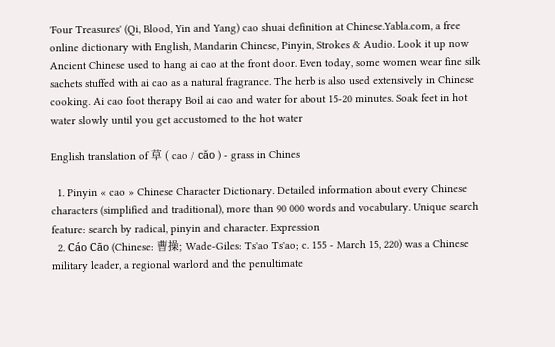'Four Treasures' (Qi, Blood, Yin and Yang) cao shuai definition at Chinese.Yabla.com, a free online dictionary with English, Mandarin Chinese, Pinyin, Strokes & Audio. Look it up now Ancient Chinese used to hang ai cao at the front door. Even today, some women wear fine silk sachets stuffed with ai cao as a natural fragrance. The herb is also used extensively in Chinese cooking. Ai cao foot therapy Boil ai cao and water for about 15-20 minutes. Soak feet in hot water slowly until you get accustomed to the hot water

English translation of 草 ( cao / căo ) - grass in Chines

  1. Pinyin « cao » Chinese Character Dictionary. Detailed information about every Chinese characters (simplified and traditional), more than 90 000 words and vocabulary. Unique search feature: search by radical, pinyin and character. Expression
  2. Cáo Cāo (Chinese: 曹操; Wade-Giles: Ts'ao Ts'ao; c. 155 - March 15, 220) was a Chinese military leader, a regional warlord and the penultimate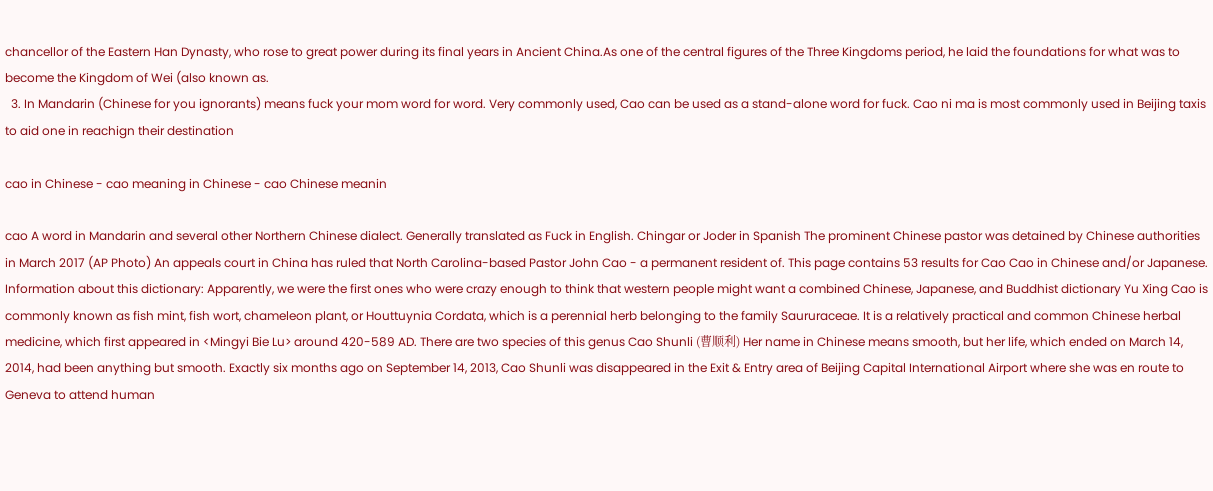chancellor of the Eastern Han Dynasty, who rose to great power during its final years in Ancient China.As one of the central figures of the Three Kingdoms period, he laid the foundations for what was to become the Kingdom of Wei (also known as.
  3. In Mandarin (Chinese for you ignorants) means fuck your mom word for word. Very commonly used, Cao can be used as a stand-alone word for fuck. Cao ni ma is most commonly used in Beijing taxis to aid one in reachign their destination

cao in Chinese - cao meaning in Chinese - cao Chinese meanin

cao A word in Mandarin and several other Northern Chinese dialect. Generally translated as Fuck in English. Chingar or Joder in Spanish The prominent Chinese pastor was detained by Chinese authorities in March 2017 (AP Photo) An appeals court in China has ruled that North Carolina-based Pastor John Cao - a permanent resident of. This page contains 53 results for Cao Cao in Chinese and/or Japanese. Information about this dictionary: Apparently, we were the first ones who were crazy enough to think that western people might want a combined Chinese, Japanese, and Buddhist dictionary Yu Xing Cao is commonly known as fish mint, fish wort, chameleon plant, or Houttuynia Cordata, which is a perennial herb belonging to the family Saururaceae. It is a relatively practical and common Chinese herbal medicine, which first appeared in <Mingyi Bie Lu> around 420-589 AD. There are two species of this genus Cao Shunli (曹顺利) Her name in Chinese means smooth, but her life, which ended on March 14, 2014, had been anything but smooth. Exactly six months ago on September 14, 2013, Cao Shunli was disappeared in the Exit & Entry area of Beijing Capital International Airport where she was en route to Geneva to attend human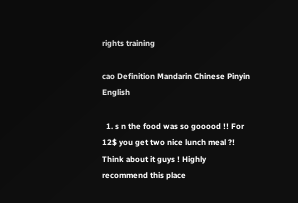rights training

cao Definition Mandarin Chinese Pinyin English

  1. s n the food was so gooood !! For 12$ you get two nice lunch meal ?! Think about it guys ! Highly recommend this place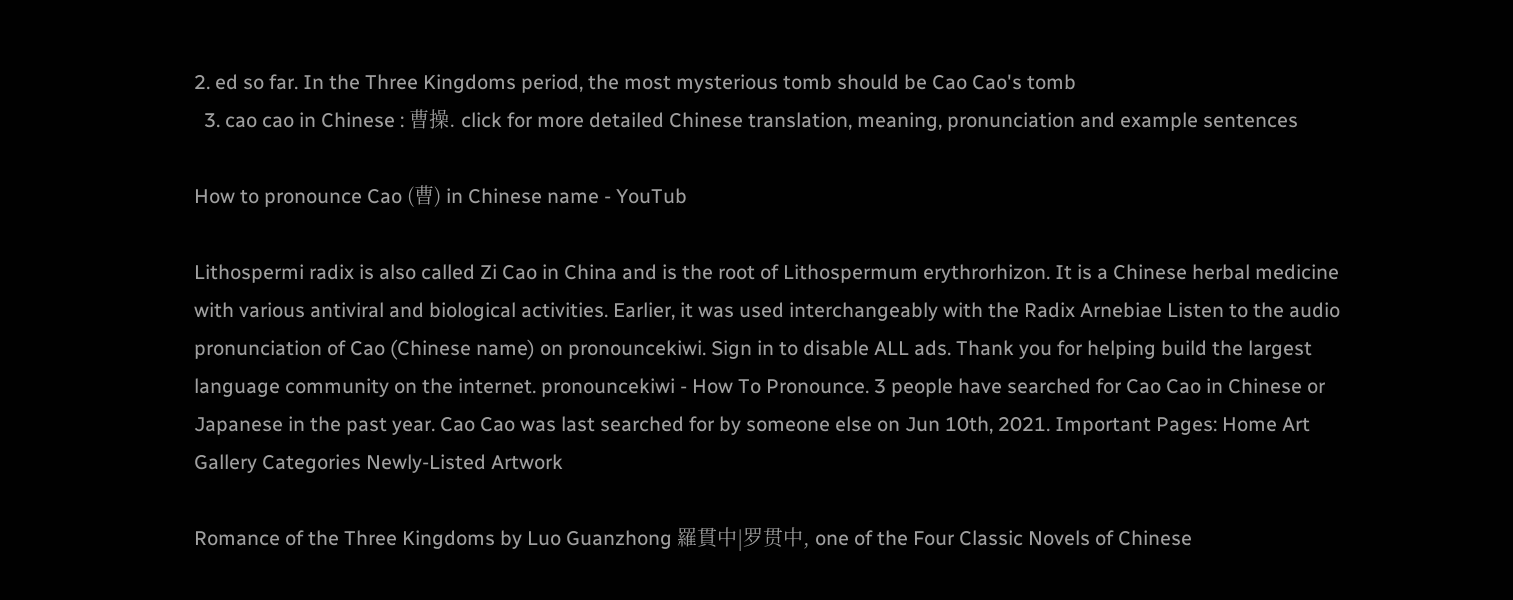2. ed so far. In the Three Kingdoms period, the most mysterious tomb should be Cao Cao's tomb
  3. cao cao in Chinese : 曹操. click for more detailed Chinese translation, meaning, pronunciation and example sentences

How to pronounce Cao (曹) in Chinese name - YouTub

Lithospermi radix is also called Zi Cao in China and is the root of Lithospermum erythrorhizon. It is a Chinese herbal medicine with various antiviral and biological activities. Earlier, it was used interchangeably with the Radix Arnebiae Listen to the audio pronunciation of Cao (Chinese name) on pronouncekiwi. Sign in to disable ALL ads. Thank you for helping build the largest language community on the internet. pronouncekiwi - How To Pronounce. 3 people have searched for Cao Cao in Chinese or Japanese in the past year. Cao Cao was last searched for by someone else on Jun 10th, 2021. Important Pages: Home Art Gallery Categories Newly-Listed Artwork

Romance of the Three Kingdoms by Luo Guanzhong 羅貫中|罗贯中, one of the Four Classic Novels of Chinese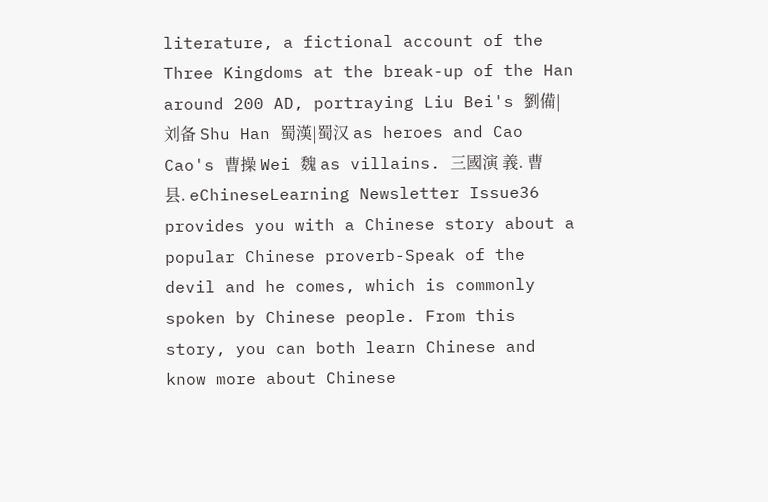literature, a fictional account of the Three Kingdoms at the break-up of the Han around 200 AD, portraying Liu Bei's 劉備|刘备 Shu Han 蜀漢|蜀汉 as heroes and Cao Cao's 曹操 Wei 魏 as villains. 三國演 義. 曹县. eChineseLearning Newsletter Issue36 provides you with a Chinese story about a popular Chinese proverb-Speak of the devil and he comes, which is commonly spoken by Chinese people. From this story, you can both learn Chinese and know more about Chinese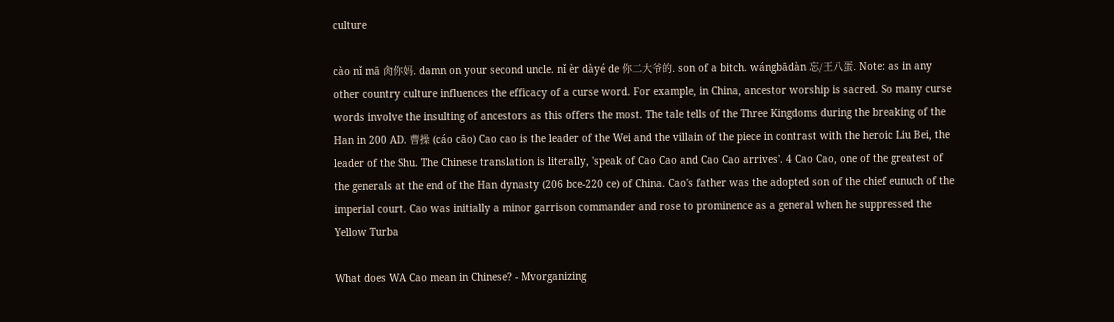culture

cào nǐ mā 肏你妈. damn on your second uncle. nǐ èr dàyé de 你二大爷的. son of a bitch. wángbādàn 忘/王八蛋. Note: as in any other country culture influences the efficacy of a curse word. For example, in China, ancestor worship is sacred. So many curse words involve the insulting of ancestors as this offers the most. The tale tells of the Three Kingdoms during the breaking of the Han in 200 AD. 曹操 (cáo cāo) Cao cao is the leader of the Wei and the villain of the piece in contrast with the heroic Liu Bei, the leader of the Shu. The Chinese translation is literally, 'speak of Cao Cao and Cao Cao arrives'. 4 Cao Cao, one of the greatest of the generals at the end of the Han dynasty (206 bce-220 ce) of China. Cao's father was the adopted son of the chief eunuch of the imperial court. Cao was initially a minor garrison commander and rose to prominence as a general when he suppressed the Yellow Turba

What does WA Cao mean in Chinese? - Mvorganizing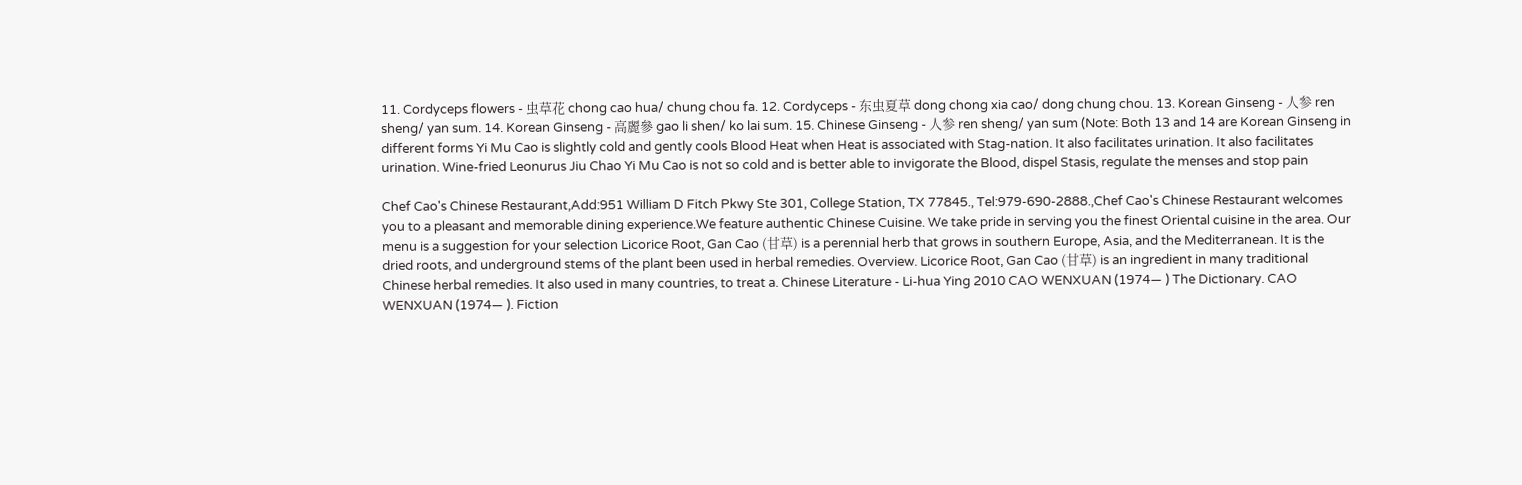11. Cordyceps flowers - 虫草花 chong cao hua/ chung chou fa. 12. Cordyceps - 东虫夏草 dong chong xia cao/ dong chung chou. 13. Korean Ginseng - 人参 ren sheng/ yan sum. 14. Korean Ginseng - 高麗參 gao li shen/ ko lai sum. 15. Chinese Ginseng - 人参 ren sheng/ yan sum (Note: Both 13 and 14 are Korean Ginseng in different forms Yi Mu Cao is slightly cold and gently cools Blood Heat when Heat is associated with Stag-nation. It also facilitates urination. It also facilitates urination. Wine-fried Leonurus Jiu Chao Yi Mu Cao is not so cold and is better able to invigorate the Blood, dispel Stasis, regulate the menses and stop pain

Chef Cao's Chinese Restaurant,Add:951 William D Fitch Pkwy Ste 301, College Station, TX 77845., Tel:979-690-2888.,Chef Cao's Chinese Restaurant welcomes you to a pleasant and memorable dining experience.We feature authentic Chinese Cuisine. We take pride in serving you the finest Oriental cuisine in the area. Our menu is a suggestion for your selection Licorice Root, Gan Cao (甘草) is a perennial herb that grows in southern Europe, Asia, and the Mediterranean. It is the dried roots, and underground stems of the plant been used in herbal remedies. Overview. Licorice Root, Gan Cao (甘草) is an ingredient in many traditional Chinese herbal remedies. It also used in many countries, to treat a. Chinese Literature - Li-hua Ying 2010 CAO WENXUAN (1974— ) The Dictionary. CAO WENXUAN (1974— ). Fiction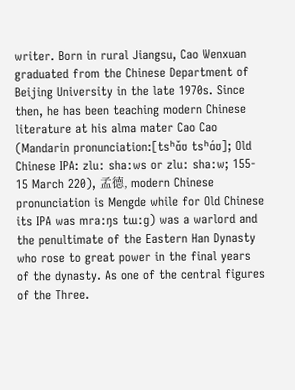writer. Born in rural Jiangsu, Cao Wenxuan graduated from the Chinese Department of Beijing University in the late 1970s. Since then, he has been teaching modern Chinese literature at his alma mater Cao Cao (Mandarin pronunciation:[tsʰɑ̌ʊ tsʰɑ́ʊ]; Old Chinese IPA: zluː shaːws or zluː shaːw; 155- 15 March 220), 孟德, modern Chinese pronunciation is Mengde while for Old Chinese its IPA was mraːŋs tɯːɡ) was a warlord and the penultimate of the Eastern Han Dynasty who rose to great power in the final years of the dynasty. As one of the central figures of the Three.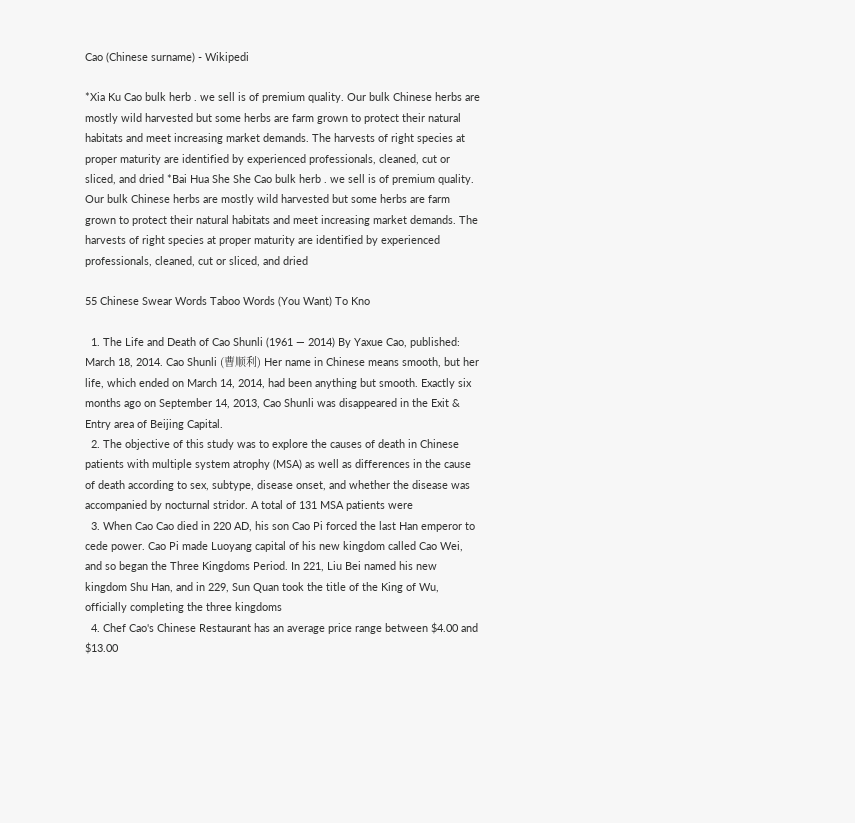Cao (Chinese surname) - Wikipedi

*Xia Ku Cao bulk herb . we sell is of premium quality. Our bulk Chinese herbs are mostly wild harvested but some herbs are farm grown to protect their natural habitats and meet increasing market demands. The harvests of right species at proper maturity are identified by experienced professionals, cleaned, cut or sliced, and dried *Bai Hua She She Cao bulk herb . we sell is of premium quality. Our bulk Chinese herbs are mostly wild harvested but some herbs are farm grown to protect their natural habitats and meet increasing market demands. The harvests of right species at proper maturity are identified by experienced professionals, cleaned, cut or sliced, and dried

55 Chinese Swear Words Taboo Words (You Want) To Kno

  1. The Life and Death of Cao Shunli (1961 — 2014) By Yaxue Cao, published: March 18, 2014. Cao Shunli (曹顺利) Her name in Chinese means smooth, but her life, which ended on March 14, 2014, had been anything but smooth. Exactly six months ago on September 14, 2013, Cao Shunli was disappeared in the Exit & Entry area of Beijing Capital.
  2. The objective of this study was to explore the causes of death in Chinese patients with multiple system atrophy (MSA) as well as differences in the cause of death according to sex, subtype, disease onset, and whether the disease was accompanied by nocturnal stridor. A total of 131 MSA patients were
  3. When Cao Cao died in 220 AD, his son Cao Pi forced the last Han emperor to cede power. Cao Pi made Luoyang capital of his new kingdom called Cao Wei, and so began the Three Kingdoms Period. In 221, Liu Bei named his new kingdom Shu Han, and in 229, Sun Quan took the title of the King of Wu, officially completing the three kingdoms
  4. Chef Cao's Chinese Restaurant has an average price range between $4.00 and $13.00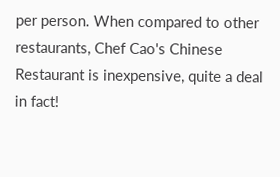per person. When compared to other restaurants, Chef Cao's Chinese Restaurant is inexpensive, quite a deal in fact!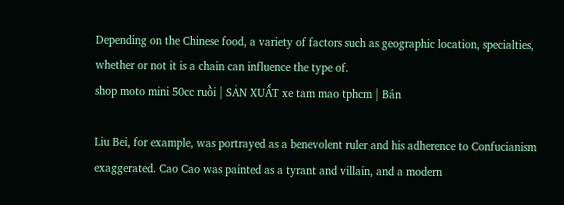Depending on the Chinese food, a variety of factors such as geographic location, specialties, whether or not it is a chain can influence the type of.
shop moto mini 50cc ruồi | SẢN XUẤT xe tam mao tphcm | Bán

Liu Bei, for example, was portrayed as a benevolent ruler and his adherence to Confucianism exaggerated. Cao Cao was painted as a tyrant and villain, and a modern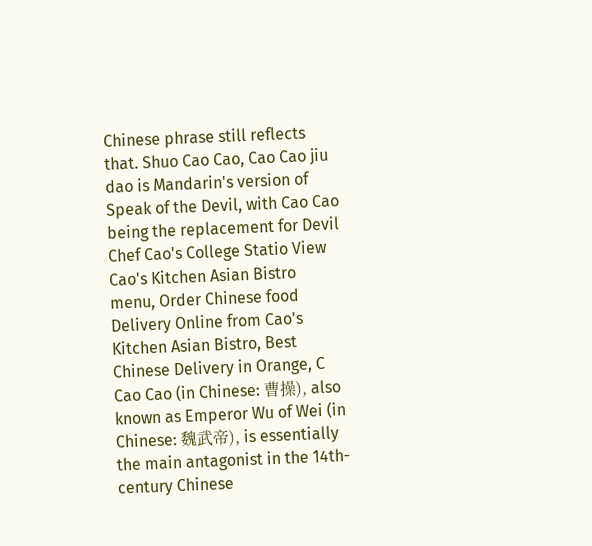Chinese phrase still reflects that. Shuo Cao Cao, Cao Cao jiu dao is Mandarin's version of Speak of the Devil, with Cao Cao being the replacement for Devil Chef Cao's College Statio View Cao's Kitchen Asian Bistro menu, Order Chinese food Delivery Online from Cao's Kitchen Asian Bistro, Best Chinese Delivery in Orange, C Cao Cao (in Chinese: 曹操), also known as Emperor Wu of Wei (in Chinese: 魏武帝), is essentially the main antagonist in the 14th-century Chinese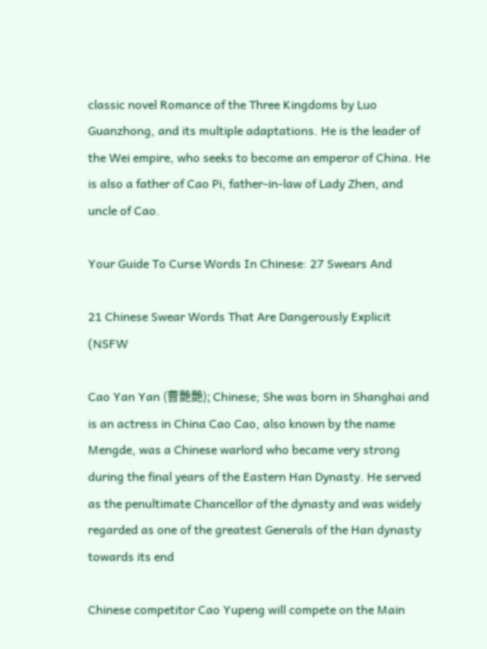classic novel Romance of the Three Kingdoms by Luo Guanzhong, and its multiple adaptations. He is the leader of the Wei empire, who seeks to become an emperor of China. He is also a father of Cao Pi, father-in-law of Lady Zhen, and uncle of Cao.

Your Guide To Curse Words In Chinese: 27 Swears And

21 Chinese Swear Words That Are Dangerously Explicit (NSFW

Cao Yan Yan (曹艷艷); Chinese; She was born in Shanghai and is an actress in China Cao Cao, also known by the name Mengde, was a Chinese warlord who became very strong during the final years of the Eastern Han Dynasty. He served as the penultimate Chancellor of the dynasty and was widely regarded as one of the greatest Generals of the Han dynasty towards its end

Chinese competitor Cao Yupeng will compete on the Main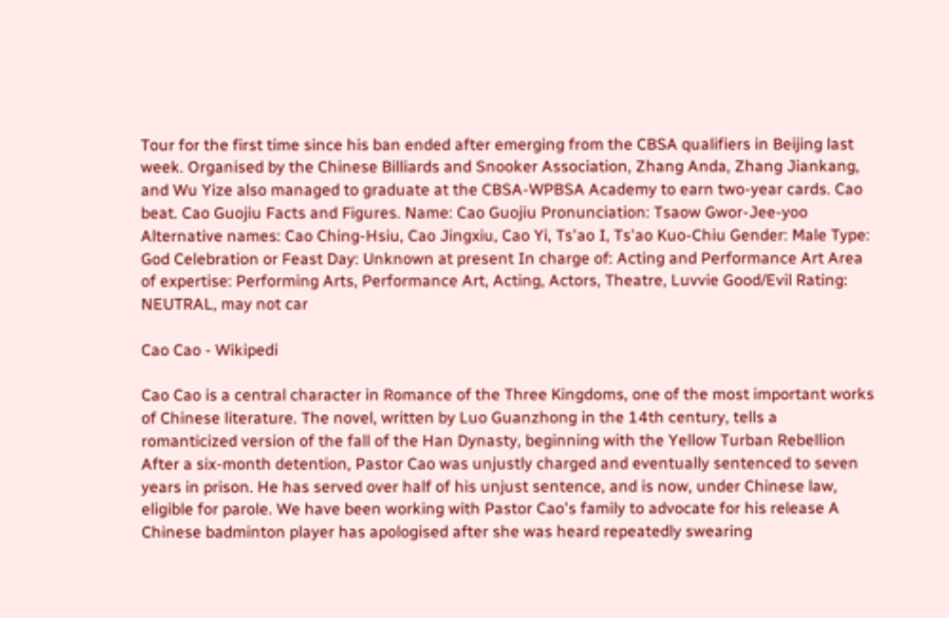Tour for the first time since his ban ended after emerging from the CBSA qualifiers in Beijing last week. Organised by the Chinese Billiards and Snooker Association, Zhang Anda, Zhang Jiankang, and Wu Yize also managed to graduate at the CBSA-WPBSA Academy to earn two-year cards. Cao beat. Cao Guojiu Facts and Figures. Name: Cao Guojiu Pronunciation: Tsaow Gwor-Jee-yoo Alternative names: Cao Ching-Hsiu, Cao Jingxiu, Cao Yi, Ts'ao I, Ts'ao Kuo-Chiu Gender: Male Type: God Celebration or Feast Day: Unknown at present In charge of: Acting and Performance Art Area of expertise: Performing Arts, Performance Art, Acting, Actors, Theatre, Luvvie Good/Evil Rating: NEUTRAL, may not car

Cao Cao - Wikipedi

Cao Cao is a central character in Romance of the Three Kingdoms, one of the most important works of Chinese literature. The novel, written by Luo Guanzhong in the 14th century, tells a romanticized version of the fall of the Han Dynasty, beginning with the Yellow Turban Rebellion After a six-month detention, Pastor Cao was unjustly charged and eventually sentenced to seven years in prison. He has served over half of his unjust sentence, and is now, under Chinese law, eligible for parole. We have been working with Pastor Cao's family to advocate for his release A Chinese badminton player has apologised after she was heard repeatedly swearing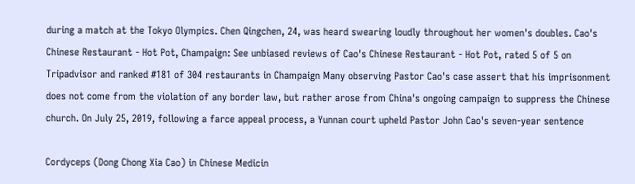during a match at the Tokyo Olympics. Chen Qingchen, 24, was heard swearing loudly throughout her women's doubles. Cao's Chinese Restaurant - Hot Pot, Champaign: See unbiased reviews of Cao's Chinese Restaurant - Hot Pot, rated 5 of 5 on Tripadvisor and ranked #181 of 304 restaurants in Champaign Many observing Pastor Cao's case assert that his imprisonment does not come from the violation of any border law, but rather arose from China's ongoing campaign to suppress the Chinese church. On July 25, 2019, following a farce appeal process, a Yunnan court upheld Pastor John Cao's seven-year sentence

Cordyceps (Dong Chong Xia Cao) in Chinese Medicin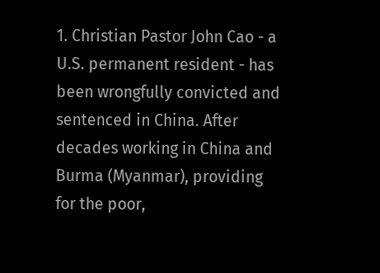1. Christian Pastor John Cao - a U.S. permanent resident - has been wrongfully convicted and sentenced in China. After decades working in China and Burma (Myanmar), providing for the poor,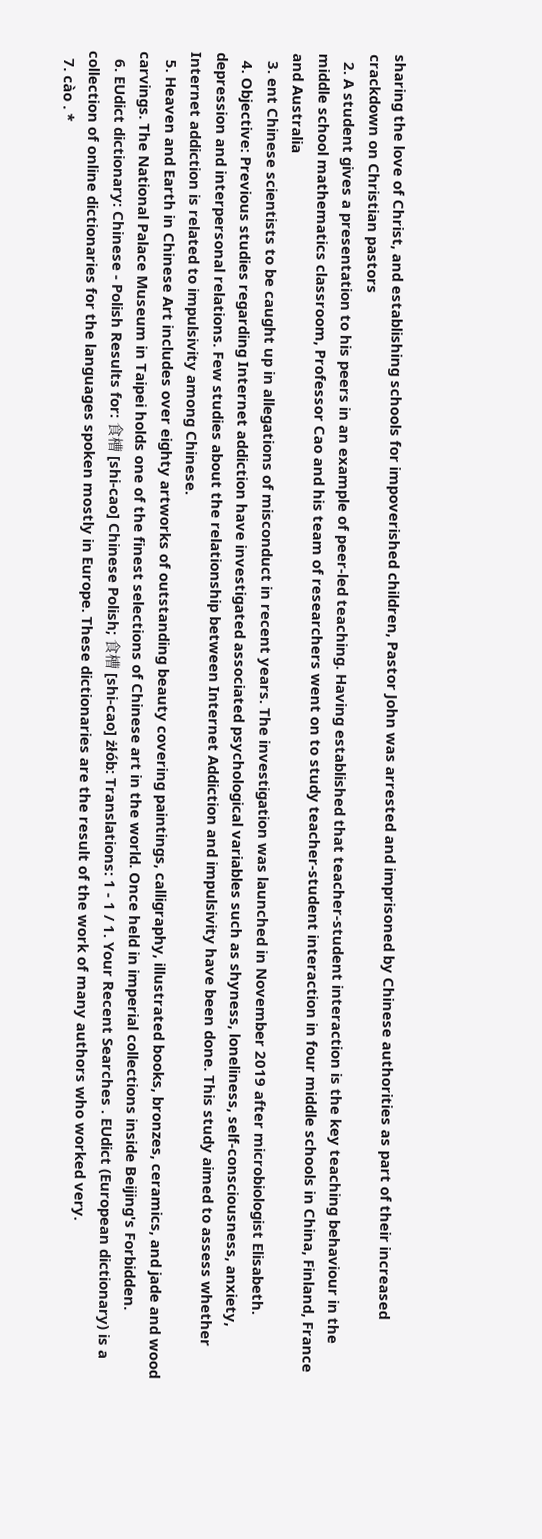sharing the love of Christ, and establishing schools for impoverished children, Pastor John was arrested and imprisoned by Chinese authorities as part of their increased crackdown on Christian pastors
  2. A student gives a presentation to his peers in an example of peer-led teaching. Having established that teacher-student interaction is the key teaching behaviour in the middle school mathematics classroom, Professor Cao and his team of researchers went on to study teacher-student interaction in four middle schools in China, Finland, France and Australia
  3. ent Chinese scientists to be caught up in allegations of misconduct in recent years. The investigation was launched in November 2019 after microbiologist Elisabeth.
  4. Objective: Previous studies regarding Internet addiction have investigated associated psychological variables such as shyness, loneliness, self-consciousness, anxiety, depression and interpersonal relations. Few studies about the relationship between Internet Addiction and impulsivity have been done. This study aimed to assess whether Internet addiction is related to impulsivity among Chinese.
  5. Heaven and Earth in Chinese Art includes over eighty artworks of outstanding beauty covering paintings, calligraphy, illustrated books, bronzes, ceramics, and jade and wood carvings. The National Palace Museum in Taipei holds one of the finest selections of Chinese art in the world. Once held in imperial collections inside Beijing's Forbidden.
  6. EUdict dictionary: Chinese - Polish Results for: 食槽 [shi-cao] Chinese Polish; 食槽 [shi-cao] żłób: Translations: 1 - 1 / 1. Your Recent Searches . EUdict (European dictionary) is a collection of online dictionaries for the languages spoken mostly in Europe. These dictionaries are the result of the work of many authors who worked very.
  7. cào . *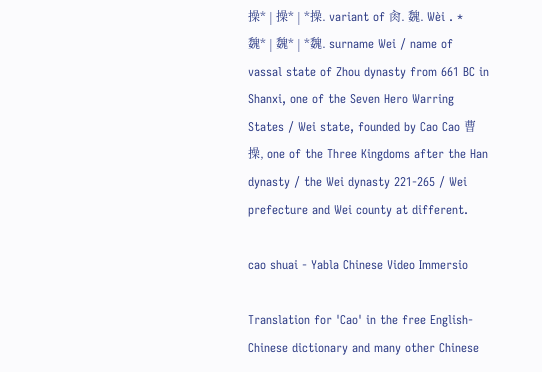操* | 操* | *操. variant of 肏. 魏. Wèi . *魏* | 魏* | *魏. surname Wei / name of vassal state of Zhou dynasty from 661 BC in Shanxi, one of the Seven Hero Warring States / Wei state, founded by Cao Cao 曹操, one of the Three Kingdoms after the Han dynasty / the Wei dynasty 221-265 / Wei prefecture and Wei county at different.

cao shuai - Yabla Chinese Video Immersio

Translation for 'Cao' in the free English-Chinese dictionary and many other Chinese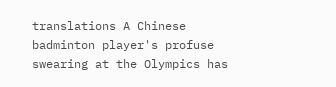translations A Chinese badminton player's profuse swearing at the Olympics has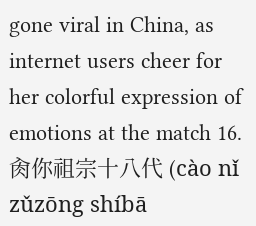gone viral in China, as internet users cheer for her colorful expression of emotions at the match 16. 肏你祖宗十八代 (cào nǐ zǔzōng shíbā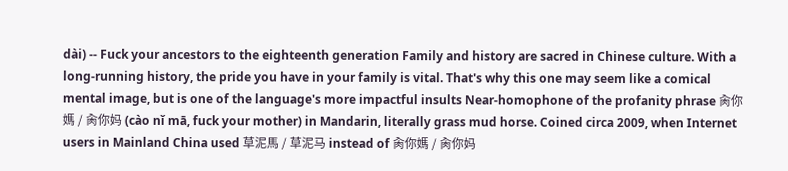dài) -- Fuck your ancestors to the eighteenth generation Family and history are sacred in Chinese culture. With a long-running history, the pride you have in your family is vital. That's why this one may seem like a comical mental image, but is one of the language's more impactful insults Near-homophone of the profanity phrase 肏你媽 / 肏你妈 (cào nǐ mā, fuck your mother) in Mandarin, literally grass mud horse. Coined circa 2009, when Internet users in Mainland China used 草泥馬 / 草泥马 instead of 肏你媽 / 肏你妈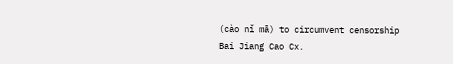(cào nǐ mā) to circumvent censorship Bai Jiang Cao Cx.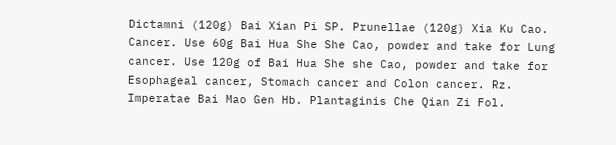Dictamni (120g) Bai Xian Pi SP. Prunellae (120g) Xia Ku Cao. Cancer. Use 60g Bai Hua She She Cao, powder and take for Lung cancer. Use 120g of Bai Hua She she Cao, powder and take for Esophageal cancer, Stomach cancer and Colon cancer. Rz. Imperatae Bai Mao Gen Hb. Plantaginis Che Qian Zi Fol.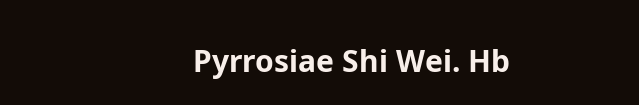Pyrrosiae Shi Wei. Hb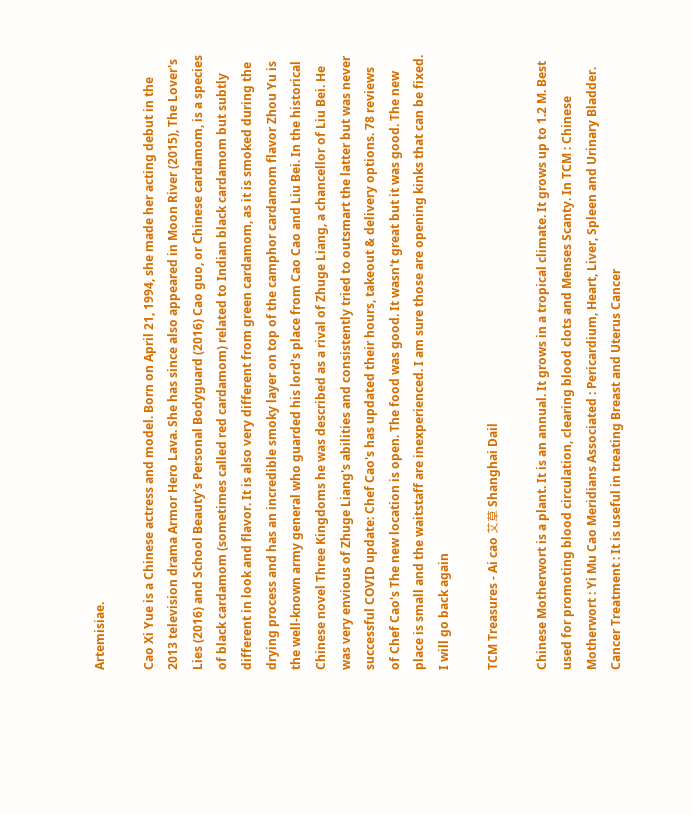Artemisiae.

Cao Xi Yue is a Chinese actress and model. Born on April 21, 1994, she made her acting debut in the 2013 television drama Armor Hero Lava. She has since also appeared in Moon River (2015), The Lover's Lies (2016) and School Beauty's Personal Bodyguard (2016) Cao guo, or Chinese cardamom, is a species of black cardamom (sometimes called red cardamom) related to Indian black cardamom but subtly different in look and flavor. It is also very different from green cardamom, as it is smoked during the drying process and has an incredible smoky layer on top of the camphor cardamom flavor Zhou Yu is the well-known army general who guarded his lord's place from Cao Cao and Liu Bei. In the historical Chinese novel Three Kingdoms he was described as a rival of Zhuge Liang, a chancellor of Liu Bei. He was very envious of Zhuge Liang's abilities and consistently tried to outsmart the latter but was never successful COVID update: Chef Cao's has updated their hours, takeout & delivery options. 78 reviews of Chef Cao's The new location is open. The food was good. It wasn't great but it was good. The new place is small and the waitstaff are inexperienced. I am sure those are opening kinks that can be fixed. I will go back again

TCM Treasures - Ai cao 艾草 Shanghai Dail

Chinese Motherwort is a plant. It is an annual. It grows in a tropical climate. It grows up to 1.2 M. Best used for promoting blood circulation, clearing blood clots and Menses Scanty. In TCM : Chinese Motherwort : Yi Mu Cao Meridians Associated : Pericardium, Heart, Liver, Spleen and Urinary Bladder. Cancer Treatment : It is useful in treating Breast and Uterus Cancer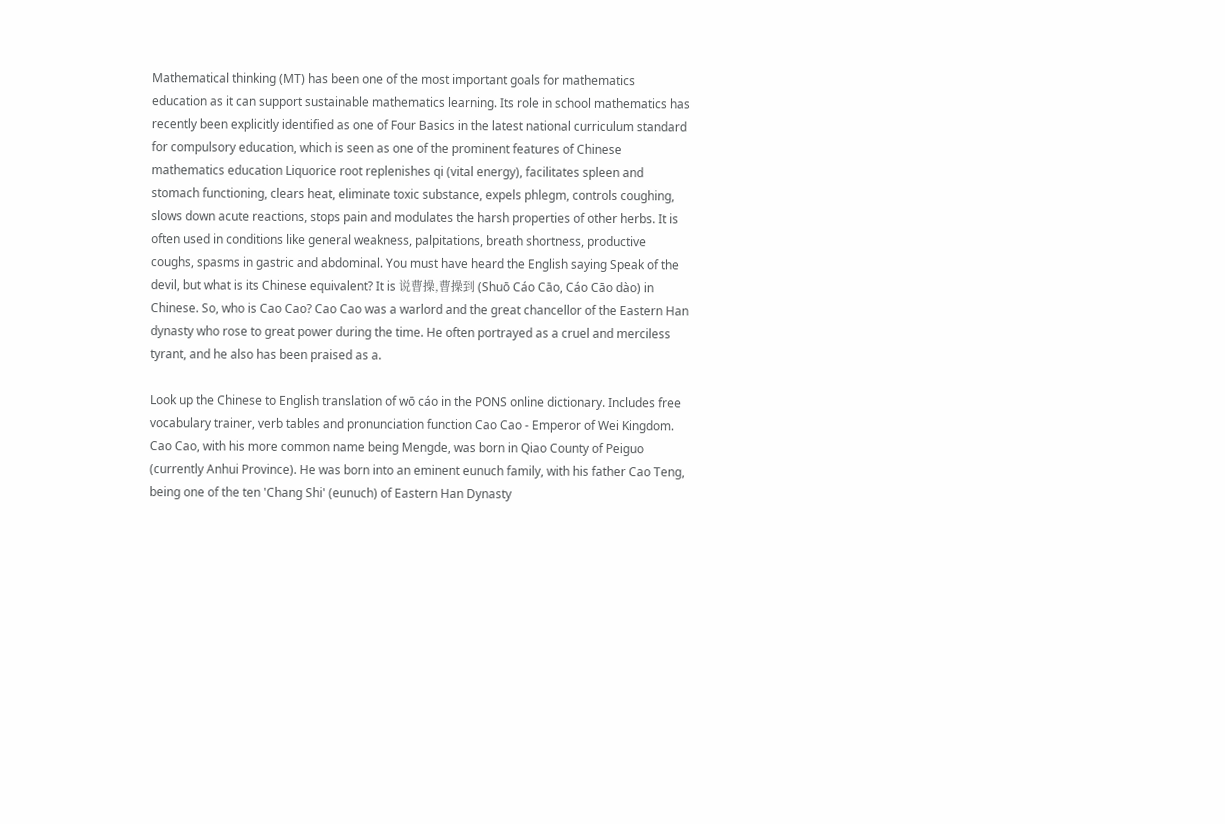Mathematical thinking (MT) has been one of the most important goals for mathematics education as it can support sustainable mathematics learning. Its role in school mathematics has recently been explicitly identified as one of Four Basics in the latest national curriculum standard for compulsory education, which is seen as one of the prominent features of Chinese mathematics education Liquorice root replenishes qi (vital energy), facilitates spleen and stomach functioning, clears heat, eliminate toxic substance, expels phlegm, controls coughing, slows down acute reactions, stops pain and modulates the harsh properties of other herbs. It is often used in conditions like general weakness, palpitations, breath shortness, productive coughs, spasms in gastric and abdominal. You must have heard the English saying Speak of the devil, but what is its Chinese equivalent? It is 说曹操,曹操到 (Shuō Cáo Cāo, Cáo Cāo dào) in Chinese. So, who is Cao Cao? Cao Cao was a warlord and the great chancellor of the Eastern Han dynasty who rose to great power during the time. He often portrayed as a cruel and merciless tyrant, and he also has been praised as a.

Look up the Chinese to English translation of wō cáo in the PONS online dictionary. Includes free vocabulary trainer, verb tables and pronunciation function Cao Cao - Emperor of Wei Kingdom. Cao Cao, with his more common name being Mengde, was born in Qiao County of Peiguo (currently Anhui Province). He was born into an eminent eunuch family, with his father Cao Teng, being one of the ten 'Chang Shi' (eunuch) of Eastern Han Dynasty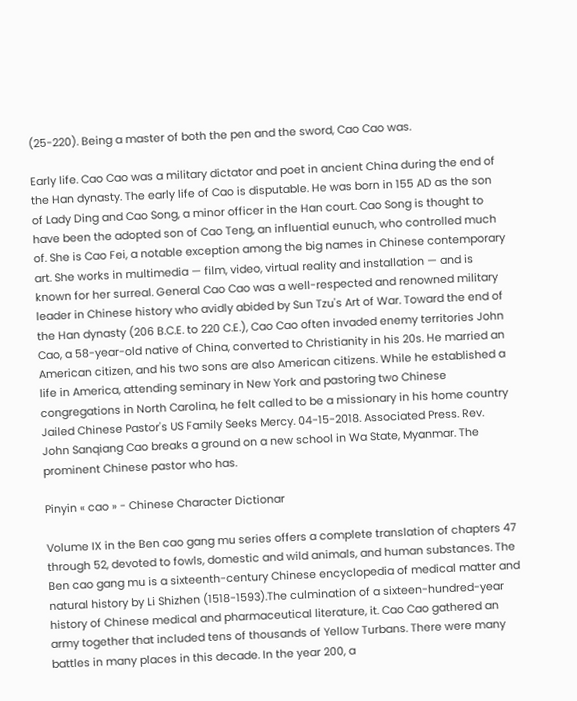(25-220). Being a master of both the pen and the sword, Cao Cao was.

Early life. Cao Cao was a military dictator and poet in ancient China during the end of the Han dynasty. The early life of Cao is disputable. He was born in 155 AD as the son of Lady Ding and Cao Song, a minor officer in the Han court. Cao Song is thought to have been the adopted son of Cao Teng, an influential eunuch, who controlled much of. She is Cao Fei, a notable exception among the big names in Chinese contemporary art. She works in multimedia — film, video, virtual reality and installation — and is known for her surreal. General Cao Cao was a well-respected and renowned military leader in Chinese history who avidly abided by Sun Tzu's Art of War. Toward the end of the Han dynasty (206 B.C.E. to 220 C.E.), Cao Cao often invaded enemy territories John Cao, a 58-year-old native of China, converted to Christianity in his 20s. He married an American citizen, and his two sons are also American citizens. While he established a life in America, attending seminary in New York and pastoring two Chinese congregations in North Carolina, he felt called to be a missionary in his home country Jailed Chinese Pastor's US Family Seeks Mercy. 04-15-2018. Associated Press. Rev. John Sanqiang Cao breaks a ground on a new school in Wa State, Myanmar. The prominent Chinese pastor who has.

Pinyin « cao » - Chinese Character Dictionar

Volume IX in the Ben cao gang mu series offers a complete translation of chapters 47 through 52, devoted to fowls, domestic and wild animals, and human substances. The Ben cao gang mu is a sixteenth-century Chinese encyclopedia of medical matter and natural history by Li Shizhen (1518-1593).The culmination of a sixteen-hundred-year history of Chinese medical and pharmaceutical literature, it. Cao Cao gathered an army together that included tens of thousands of Yellow Turbans. There were many battles in many places in this decade. In the year 200, a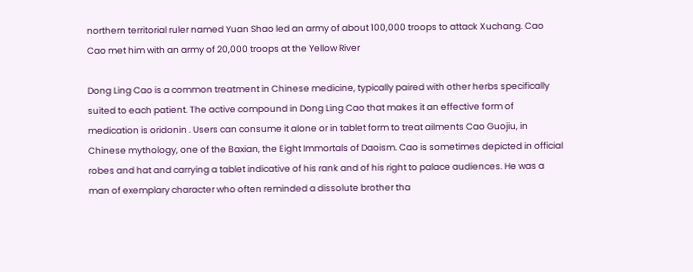northern territorial ruler named Yuan Shao led an army of about 100,000 troops to attack Xuchang. Cao Cao met him with an army of 20,000 troops at the Yellow River

Dong Ling Cao is a common treatment in Chinese medicine, typically paired with other herbs specifically suited to each patient. The active compound in Dong Ling Cao that makes it an effective form of medication is oridonin . Users can consume it alone or in tablet form to treat ailments Cao Guojiu, in Chinese mythology, one of the Baxian, the Eight Immortals of Daoism. Cao is sometimes depicted in official robes and hat and carrying a tablet indicative of his rank and of his right to palace audiences. He was a man of exemplary character who often reminded a dissolute brother tha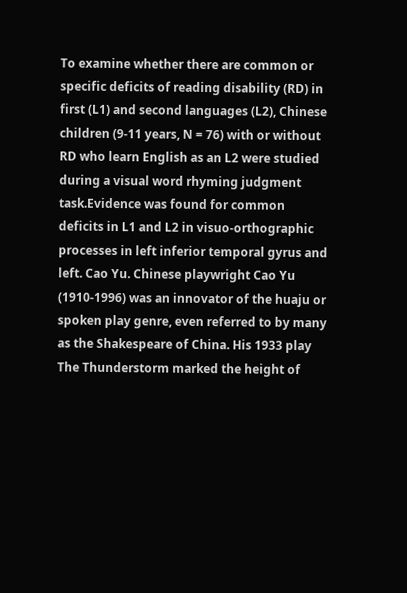To examine whether there are common or specific deficits of reading disability (RD) in first (L1) and second languages (L2), Chinese children (9-11 years, N = 76) with or without RD who learn English as an L2 were studied during a visual word rhyming judgment task.Evidence was found for common deficits in L1 and L2 in visuo-orthographic processes in left inferior temporal gyrus and left. Cao Yu. Chinese playwright Cao Yu (1910-1996) was an innovator of the huaju or spoken play genre, even referred to by many as the Shakespeare of China. His 1933 play The Thunderstorm marked the height of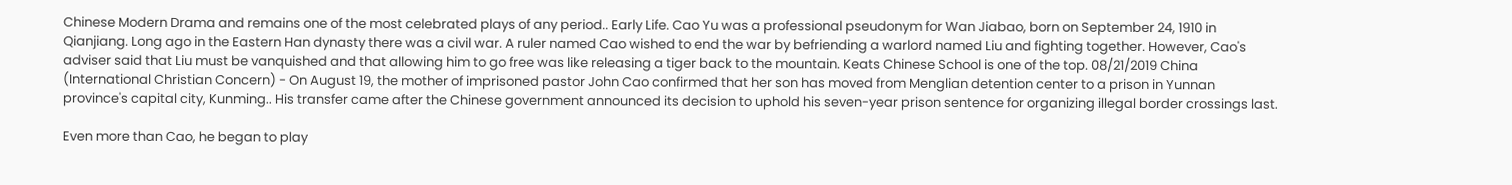Chinese Modern Drama and remains one of the most celebrated plays of any period.. Early Life. Cao Yu was a professional pseudonym for Wan Jiabao, born on September 24, 1910 in Qianjiang. Long ago in the Eastern Han dynasty there was a civil war. A ruler named Cao wished to end the war by befriending a warlord named Liu and fighting together. However, Cao's adviser said that Liu must be vanquished and that allowing him to go free was like releasing a tiger back to the mountain. Keats Chinese School is one of the top. 08/21/2019 China (International Christian Concern) - On August 19, the mother of imprisoned pastor John Cao confirmed that her son has moved from Menglian detention center to a prison in Yunnan province's capital city, Kunming.. His transfer came after the Chinese government announced its decision to uphold his seven-year prison sentence for organizing illegal border crossings last.

Even more than Cao, he began to play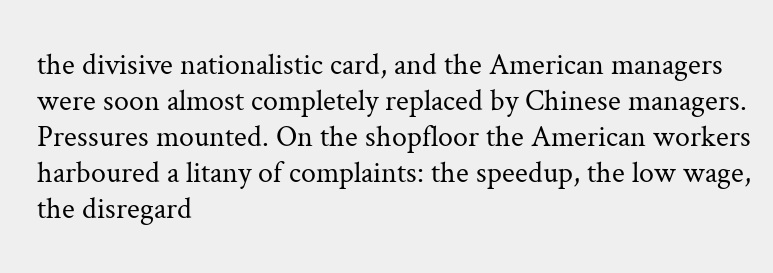the divisive nationalistic card, and the American managers were soon almost completely replaced by Chinese managers. Pressures mounted. On the shopfloor the American workers harboured a litany of complaints: the speedup, the low wage, the disregard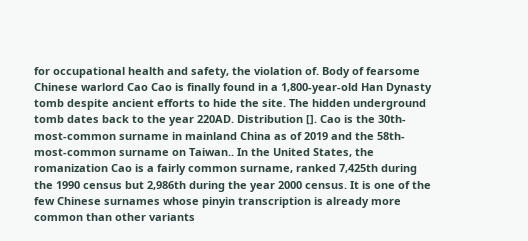for occupational health and safety, the violation of. Body of fearsome Chinese warlord Cao Cao is finally found in a 1,800-year-old Han Dynasty tomb despite ancient efforts to hide the site. The hidden underground tomb dates back to the year 220AD. Distribution []. Cao is the 30th-most-common surname in mainland China as of 2019 and the 58th-most-common surname on Taiwan.. In the United States, the romanization Cao is a fairly common surname, ranked 7,425th during the 1990 census but 2,986th during the year 2000 census. It is one of the few Chinese surnames whose pinyin transcription is already more common than other variants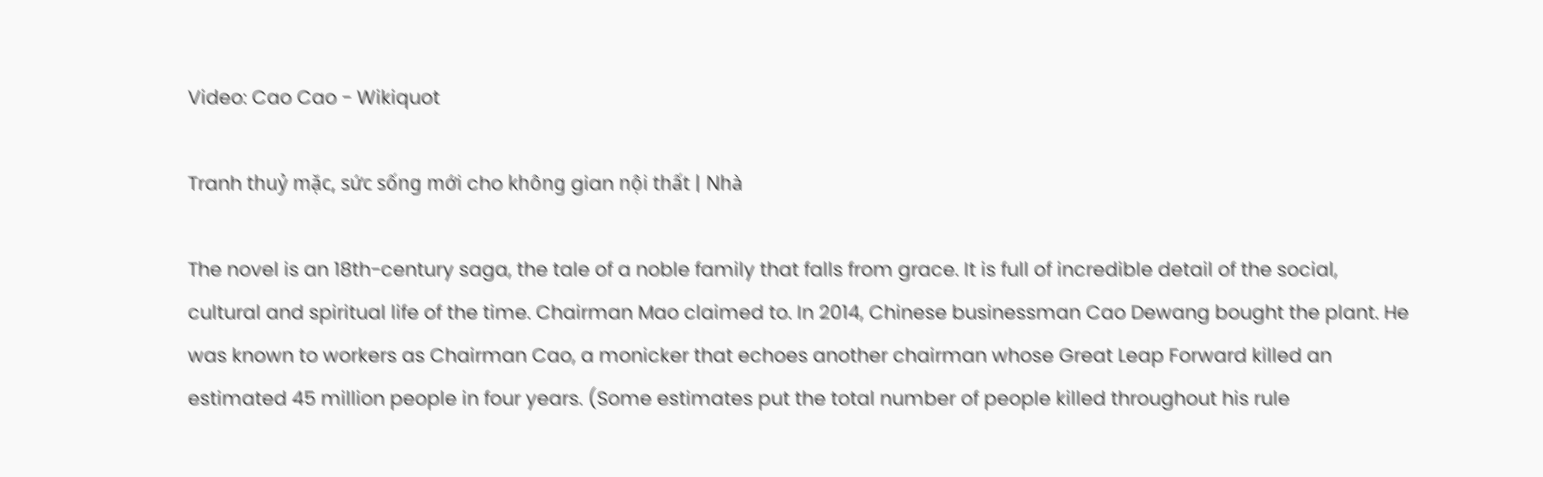Video: Cao Cao - Wikiquot

Tranh thuỷ mặc, sức sống mới cho không gian nội thất | Nhà

The novel is an 18th-century saga, the tale of a noble family that falls from grace. It is full of incredible detail of the social, cultural and spiritual life of the time. Chairman Mao claimed to. In 2014, Chinese businessman Cao Dewang bought the plant. He was known to workers as Chairman Cao, a monicker that echoes another chairman whose Great Leap Forward killed an estimated 45 million people in four years. (Some estimates put the total number of people killed throughout his rule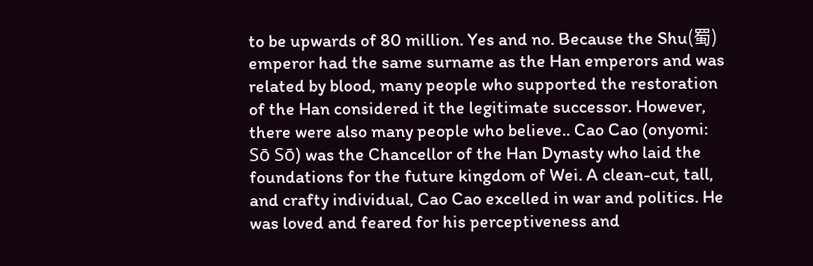to be upwards of 80 million. Yes and no. Because the Shu(蜀) emperor had the same surname as the Han emperors and was related by blood, many people who supported the restoration of the Han considered it the legitimate successor. However, there were also many people who believe.. Cao Cao (onyomi: Sō Sō) was the Chancellor of the Han Dynasty who laid the foundations for the future kingdom of Wei. A clean-cut, tall, and crafty individual, Cao Cao excelled in war and politics. He was loved and feared for his perceptiveness and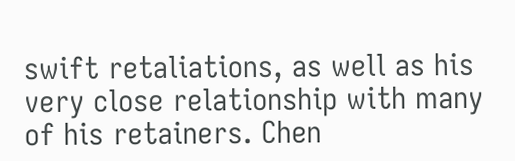swift retaliations, as well as his very close relationship with many of his retainers. Chen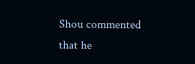Shou commented that he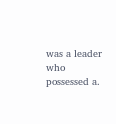was a leader who possessed a.